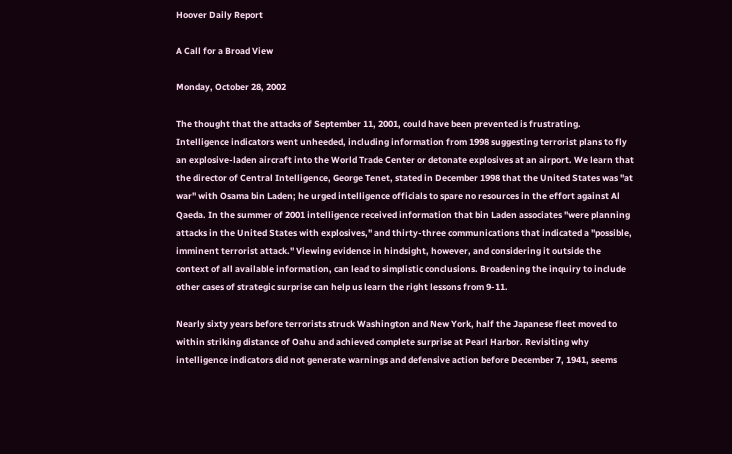Hoover Daily Report

A Call for a Broad View

Monday, October 28, 2002

The thought that the attacks of September 11, 2001, could have been prevented is frustrating. Intelligence indicators went unheeded, including information from 1998 suggesting terrorist plans to fly an explosive-laden aircraft into the World Trade Center or detonate explosives at an airport. We learn that the director of Central Intelligence, George Tenet, stated in December 1998 that the United States was "at war" with Osama bin Laden; he urged intelligence officials to spare no resources in the effort against Al Qaeda. In the summer of 2001 intelligence received information that bin Laden associates "were planning attacks in the United States with explosives," and thirty-three communications that indicated a "possible, imminent terrorist attack." Viewing evidence in hindsight, however, and considering it outside the context of all available information, can lead to simplistic conclusions. Broadening the inquiry to include other cases of strategic surprise can help us learn the right lessons from 9-11.

Nearly sixty years before terrorists struck Washington and New York, half the Japanese fleet moved to within striking distance of Oahu and achieved complete surprise at Pearl Harbor. Revisiting why intelligence indicators did not generate warnings and defensive action before December 7, 1941, seems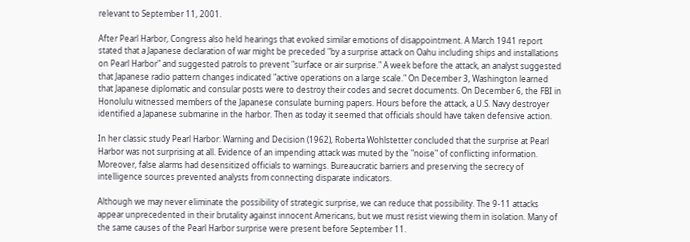relevant to September 11, 2001.

After Pearl Harbor, Congress also held hearings that evoked similar emotions of disappointment. A March 1941 report stated that a Japanese declaration of war might be preceded "by a surprise attack on Oahu including ships and installations on Pearl Harbor" and suggested patrols to prevent "surface or air surprise." A week before the attack, an analyst suggested that Japanese radio pattern changes indicated "active operations on a large scale." On December 3, Washington learned that Japanese diplomatic and consular posts were to destroy their codes and secret documents. On December 6, the FBI in Honolulu witnessed members of the Japanese consulate burning papers. Hours before the attack, a U.S. Navy destroyer identified a Japanese submarine in the harbor. Then as today it seemed that officials should have taken defensive action.

In her classic study Pearl Harbor: Warning and Decision (1962), Roberta Wohlstetter concluded that the surprise at Pearl Harbor was not surprising at all. Evidence of an impending attack was muted by the "noise" of conflicting information. Moreover, false alarms had desensitized officials to warnings. Bureaucratic barriers and preserving the secrecy of intelligence sources prevented analysts from connecting disparate indicators.

Although we may never eliminate the possibility of strategic surprise, we can reduce that possibility. The 9-11 attacks appear unprecedented in their brutality against innocent Americans, but we must resist viewing them in isolation. Many of the same causes of the Pearl Harbor surprise were present before September 11.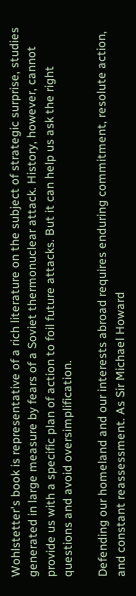Wohlstetter's book is representative of a rich literature on the subject of strategic surprise, studies generated in large measure by fears of a Soviet thermonuclear attack. History, however, cannot provide us with a specific plan of action to foil future attacks. But it can help us ask the right questions and avoid oversimplification.

Defending our homeland and our interests abroad requires enduring commitment, resolute action, and constant reassessment. As Sir Michael Howard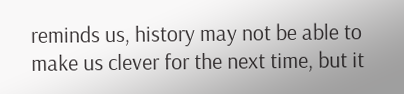reminds us, history may not be able to make us clever for the next time, but it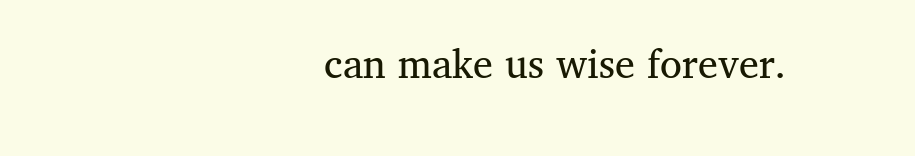can make us wise forever.